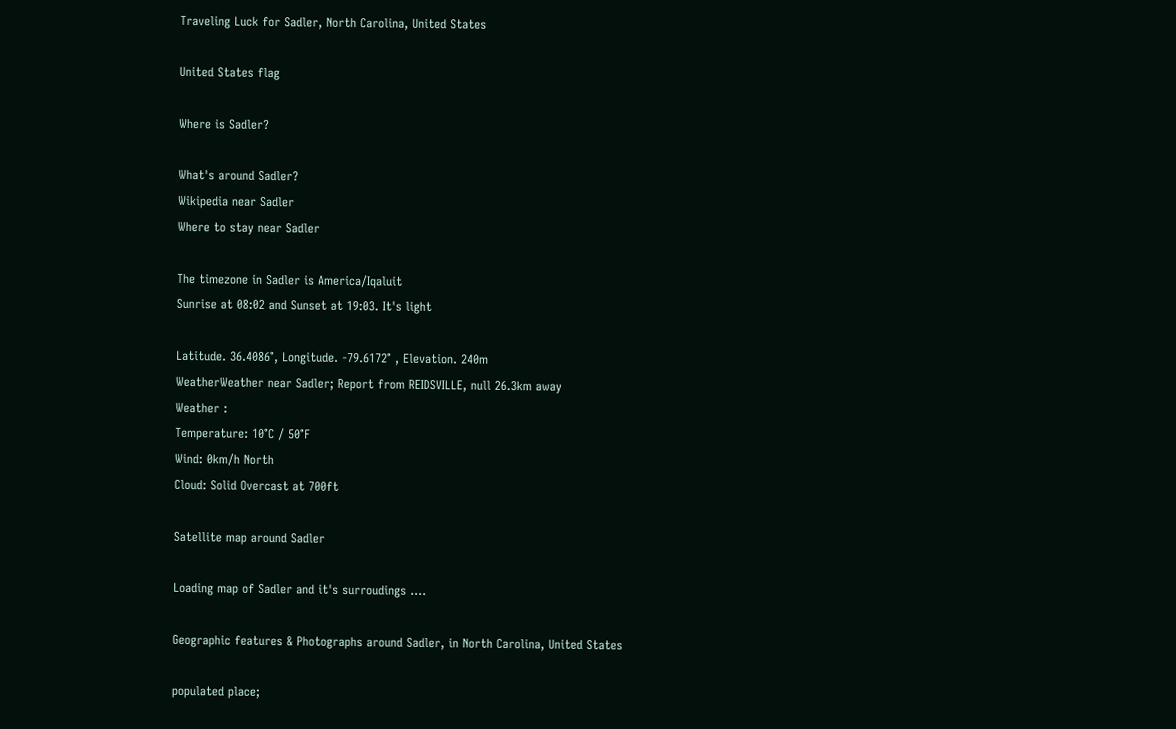Traveling Luck for Sadler, North Carolina, United States

United States flag

Where is Sadler?

What's around Sadler?
Wikipedia near Sadler
Where to stay near Sadler

The timezone in Sadler is America/Iqaluit
Sunrise at 08:02 and Sunset at 19:03. It's light

Latitude. 36.4086°, Longitude. -79.6172° , Elevation. 240m
WeatherWeather near Sadler; Report from REIDSVILLE, null 26.3km away
Weather :
Temperature: 10°C / 50°F
Wind: 0km/h North
Cloud: Solid Overcast at 700ft

Satellite map around Sadler

Loading map of Sadler and it's surroudings ....

Geographic features & Photographs around Sadler, in North Carolina, United States

populated place;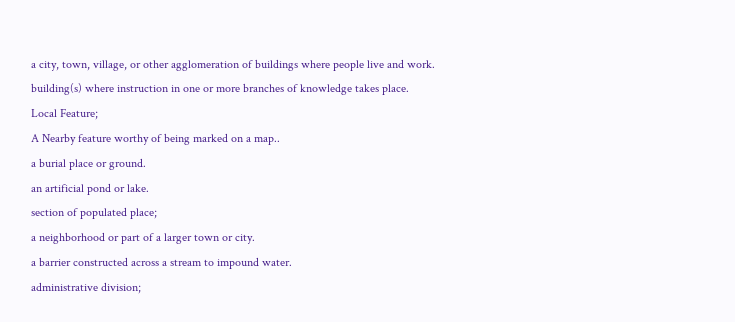a city, town, village, or other agglomeration of buildings where people live and work.
building(s) where instruction in one or more branches of knowledge takes place.
Local Feature;
A Nearby feature worthy of being marked on a map..
a burial place or ground.
an artificial pond or lake.
section of populated place;
a neighborhood or part of a larger town or city.
a barrier constructed across a stream to impound water.
administrative division;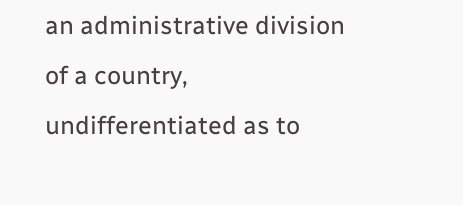an administrative division of a country, undifferentiated as to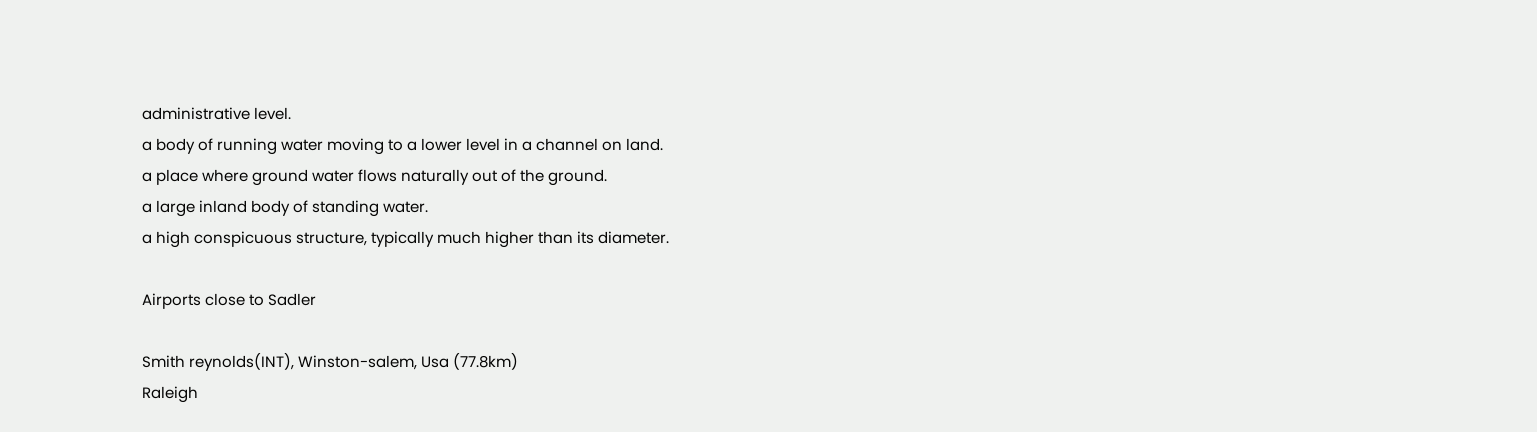administrative level.
a body of running water moving to a lower level in a channel on land.
a place where ground water flows naturally out of the ground.
a large inland body of standing water.
a high conspicuous structure, typically much higher than its diameter.

Airports close to Sadler

Smith reynolds(INT), Winston-salem, Usa (77.8km)
Raleigh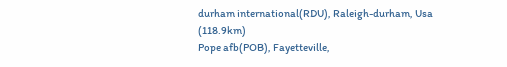durham international(RDU), Raleigh-durham, Usa (118.9km)
Pope afb(POB), Fayetteville,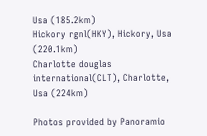Usa (185.2km)
Hickory rgnl(HKY), Hickory, Usa (220.1km)
Charlotte douglas international(CLT), Charlotte, Usa (224km)

Photos provided by Panoramio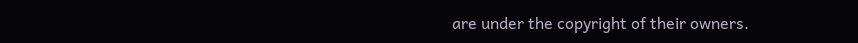are under the copyright of their owners.